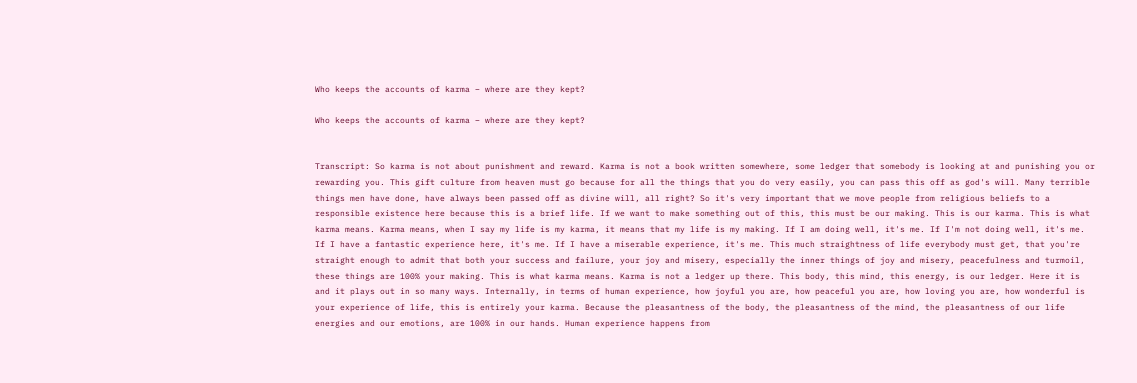Who keeps the accounts of karma – where are they kept?

Who keeps the accounts of karma – where are they kept?


Transcript: So karma is not about punishment and reward. Karma is not a book written somewhere, some ledger that somebody is looking at and punishing you or rewarding you. This gift culture from heaven must go because for all the things that you do very easily, you can pass this off as god's will. Many terrible things men have done, have always been passed off as divine will, all right? So it's very important that we move people from religious beliefs to a responsible existence here because this is a brief life. If we want to make something out of this, this must be our making. This is our karma. This is what karma means. Karma means, when I say my life is my karma, it means that my life is my making. If I am doing well, it's me. If I'm not doing well, it's me. If I have a fantastic experience here, it's me. If I have a miserable experience, it's me. This much straightness of life everybody must get, that you're straight enough to admit that both your success and failure, your joy and misery, especially the inner things of joy and misery, peacefulness and turmoil, these things are 100% your making. This is what karma means. Karma is not a ledger up there. This body, this mind, this energy, is our ledger. Here it is and it plays out in so many ways. Internally, in terms of human experience, how joyful you are, how peaceful you are, how loving you are, how wonderful is your experience of life, this is entirely your karma. Because the pleasantness of the body, the pleasantness of the mind, the pleasantness of our life energies and our emotions, are 100% in our hands. Human experience happens from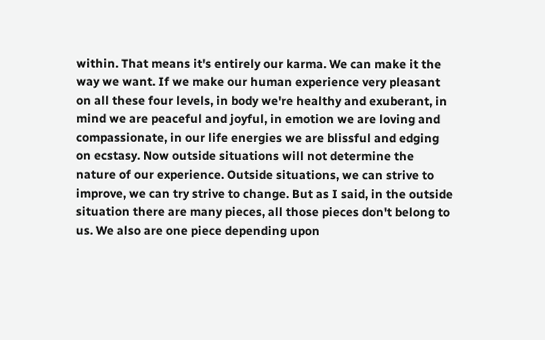within. That means it's entirely our karma. We can make it the way we want. If we make our human experience very pleasant on all these four levels, in body we're healthy and exuberant, in mind we are peaceful and joyful, in emotion we are loving and compassionate, in our life energies we are blissful and edging on ecstasy. Now outside situations will not determine the nature of our experience. Outside situations, we can strive to improve, we can try strive to change. But as I said, in the outside situation there are many pieces, all those pieces don't belong to us. We also are one piece depending upon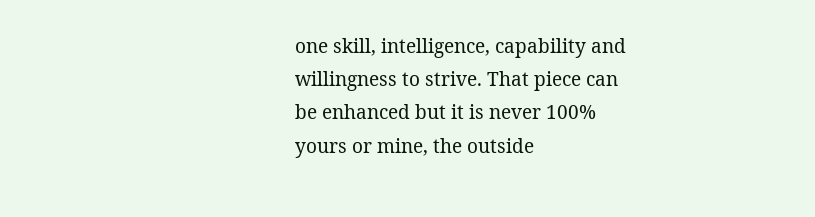one skill, intelligence, capability and willingness to strive. That piece can be enhanced but it is never 100% yours or mine, the outside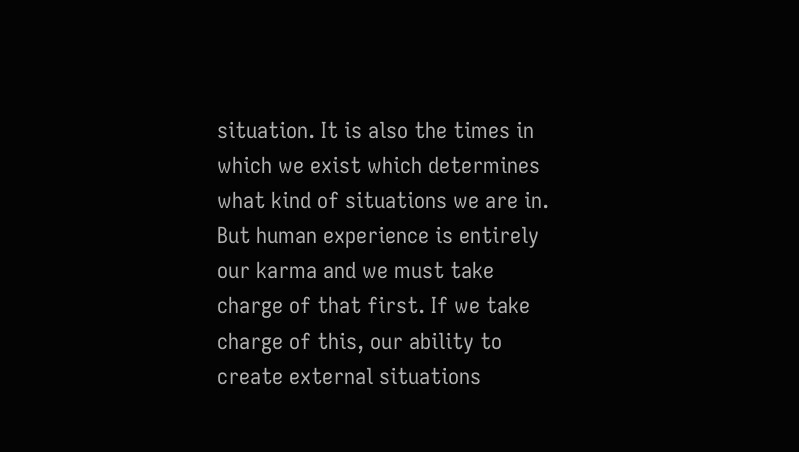situation. It is also the times in which we exist which determines what kind of situations we are in. But human experience is entirely our karma and we must take charge of that first. If we take charge of this, our ability to create external situations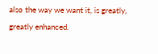also the way we want it, is greatly, greatly enhanced.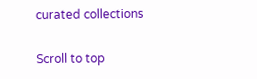curated collections

Scroll to top